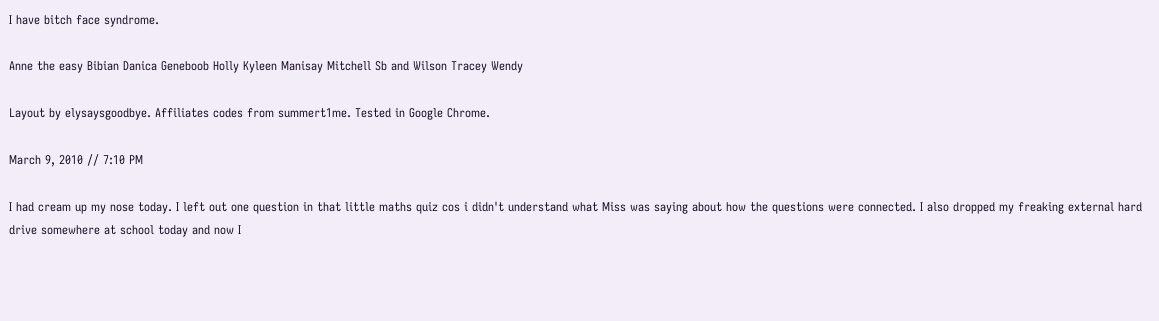I have bitch face syndrome.

Anne the easy Bibian Danica Geneboob Holly Kyleen Manisay Mitchell Sb and Wilson Tracey Wendy

Layout by elysaysgoodbye. Affiliates codes from summert1me. Tested in Google Chrome.

March 9, 2010 // 7:10 PM

I had cream up my nose today. I left out one question in that little maths quiz cos i didn't understand what Miss was saying about how the questions were connected. I also dropped my freaking external hard drive somewhere at school today and now I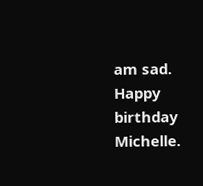am sad. Happy birthday Michelle.